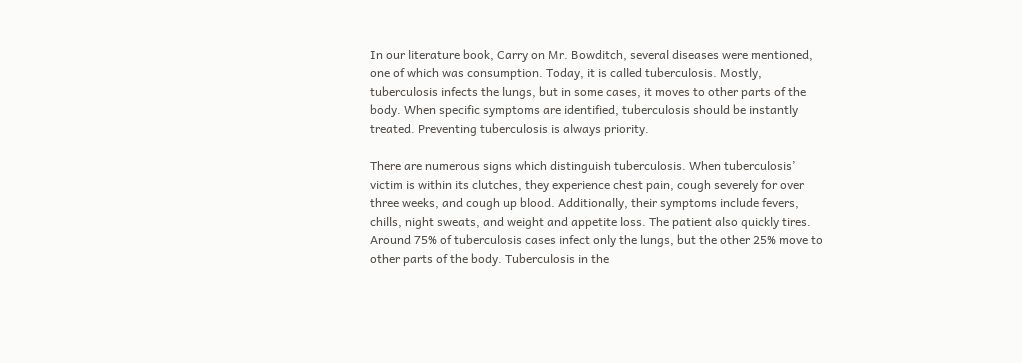In our literature book, Carry on Mr. Bowditch, several diseases were mentioned, one of which was consumption. Today, it is called tuberculosis. Mostly, tuberculosis infects the lungs, but in some cases, it moves to other parts of the body. When specific symptoms are identified, tuberculosis should be instantly treated. Preventing tuberculosis is always priority.

There are numerous signs which distinguish tuberculosis. When tuberculosis’ victim is within its clutches, they experience chest pain, cough severely for over three weeks, and cough up blood. Additionally, their symptoms include fevers, chills, night sweats, and weight and appetite loss. The patient also quickly tires. Around 75% of tuberculosis cases infect only the lungs, but the other 25% move to other parts of the body. Tuberculosis in the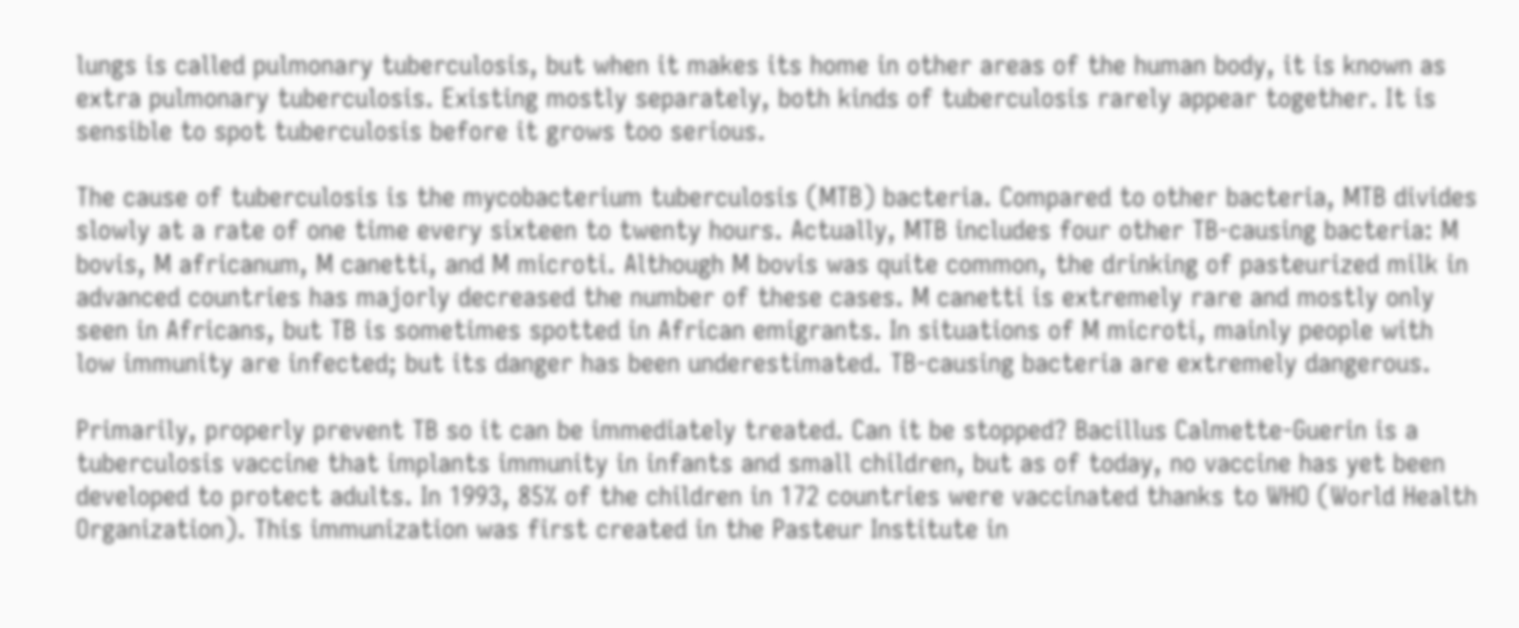lungs is called pulmonary tuberculosis, but when it makes its home in other areas of the human body, it is known as extra pulmonary tuberculosis. Existing mostly separately, both kinds of tuberculosis rarely appear together. It is sensible to spot tuberculosis before it grows too serious.

The cause of tuberculosis is the mycobacterium tuberculosis (MTB) bacteria. Compared to other bacteria, MTB divides slowly at a rate of one time every sixteen to twenty hours. Actually, MTB includes four other TB-causing bacteria: M bovis, M africanum, M canetti, and M microti. Although M bovis was quite common, the drinking of pasteurized milk in advanced countries has majorly decreased the number of these cases. M canetti is extremely rare and mostly only seen in Africans, but TB is sometimes spotted in African emigrants. In situations of M microti, mainly people with low immunity are infected; but its danger has been underestimated. TB-causing bacteria are extremely dangerous.

Primarily, properly prevent TB so it can be immediately treated. Can it be stopped? Bacillus Calmette-Guerin is a tuberculosis vaccine that implants immunity in infants and small children, but as of today, no vaccine has yet been developed to protect adults. In 1993, 85% of the children in 172 countries were vaccinated thanks to WHO (World Health Organization). This immunization was first created in the Pasteur Institute in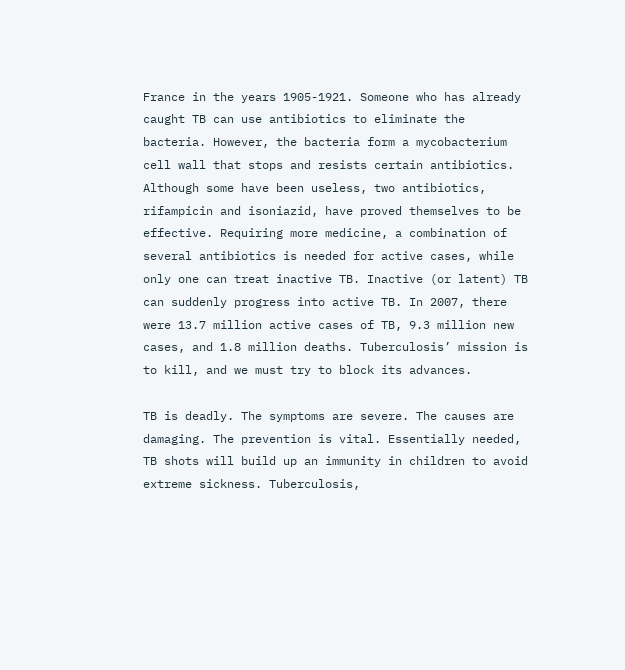France in the years 1905-1921. Someone who has already caught TB can use antibiotics to eliminate the bacteria. However, the bacteria form a mycobacterium cell wall that stops and resists certain antibiotics. Although some have been useless, two antibiotics, rifampicin and isoniazid, have proved themselves to be effective. Requiring more medicine, a combination of several antibiotics is needed for active cases, while only one can treat inactive TB. Inactive (or latent) TB can suddenly progress into active TB. In 2007, there were 13.7 million active cases of TB, 9.3 million new cases, and 1.8 million deaths. Tuberculosis’ mission is to kill, and we must try to block its advances.

TB is deadly. The symptoms are severe. The causes are damaging. The prevention is vital. Essentially needed, TB shots will build up an immunity in children to avoid extreme sickness. Tuberculosis,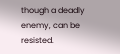though a deadly enemy, can be resisted.